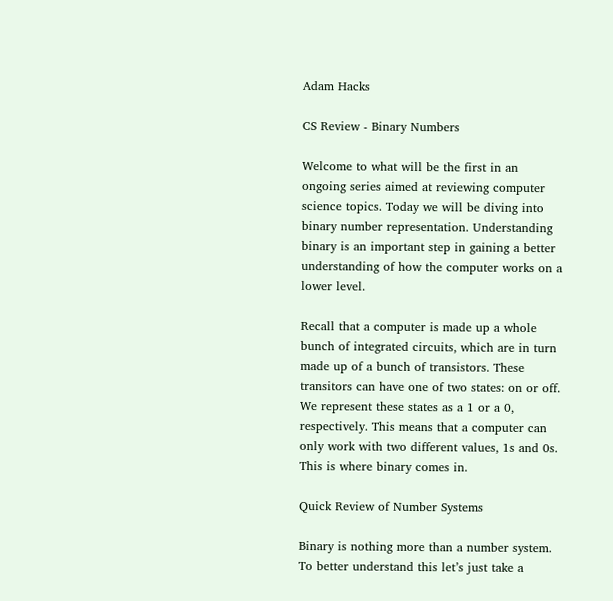Adam Hacks

CS Review - Binary Numbers

Welcome to what will be the first in an ongoing series aimed at reviewing computer science topics. Today we will be diving into binary number representation. Understanding binary is an important step in gaining a better understanding of how the computer works on a lower level.

Recall that a computer is made up a whole bunch of integrated circuits, which are in turn made up of a bunch of transistors. These transitors can have one of two states: on or off. We represent these states as a 1 or a 0, respectively. This means that a computer can only work with two different values, 1s and 0s. This is where binary comes in.

Quick Review of Number Systems

Binary is nothing more than a number system. To better understand this let’s just take a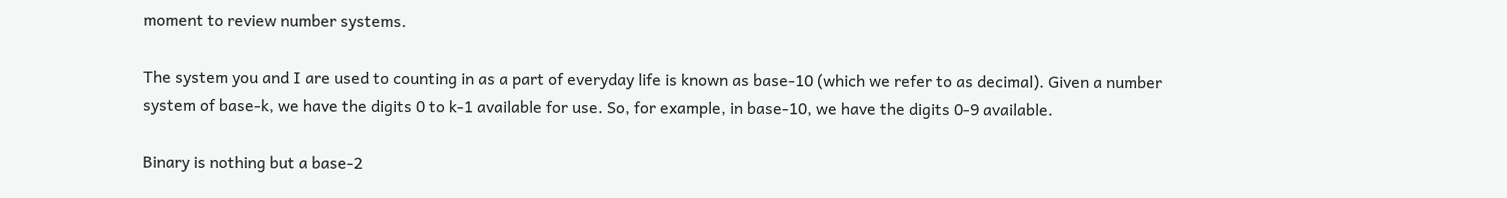moment to review number systems.

The system you and I are used to counting in as a part of everyday life is known as base-10 (which we refer to as decimal). Given a number system of base-k, we have the digits 0 to k-1 available for use. So, for example, in base-10, we have the digits 0-9 available.

Binary is nothing but a base-2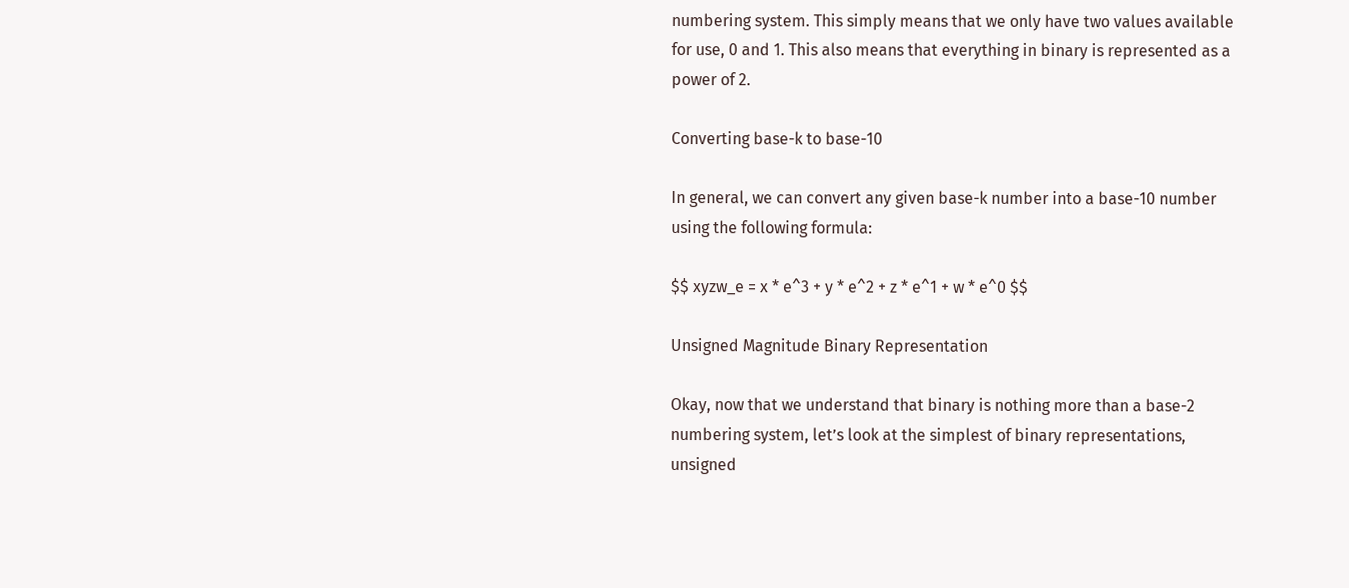numbering system. This simply means that we only have two values available for use, 0 and 1. This also means that everything in binary is represented as a power of 2.

Converting base-k to base-10

In general, we can convert any given base-k number into a base-10 number using the following formula:

$$ xyzw_e = x * e^3 + y * e^2 + z * e^1 + w * e^0 $$

Unsigned Magnitude Binary Representation

Okay, now that we understand that binary is nothing more than a base-2 numbering system, let’s look at the simplest of binary representations, unsigned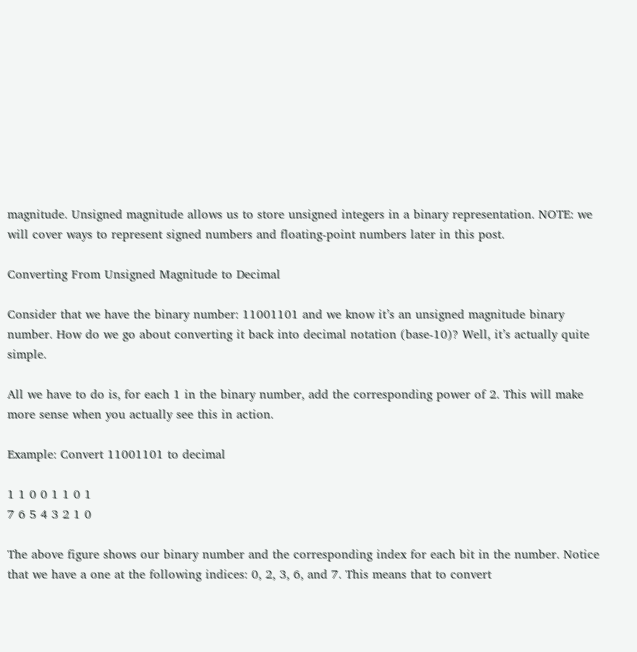magnitude. Unsigned magnitude allows us to store unsigned integers in a binary representation. NOTE: we will cover ways to represent signed numbers and floating-point numbers later in this post.

Converting From Unsigned Magnitude to Decimal

Consider that we have the binary number: 11001101 and we know it’s an unsigned magnitude binary number. How do we go about converting it back into decimal notation (base-10)? Well, it’s actually quite simple.

All we have to do is, for each 1 in the binary number, add the corresponding power of 2. This will make more sense when you actually see this in action.

Example: Convert 11001101 to decimal

1 1 0 0 1 1 0 1
7 6 5 4 3 2 1 0

The above figure shows our binary number and the corresponding index for each bit in the number. Notice that we have a one at the following indices: 0, 2, 3, 6, and 7. This means that to convert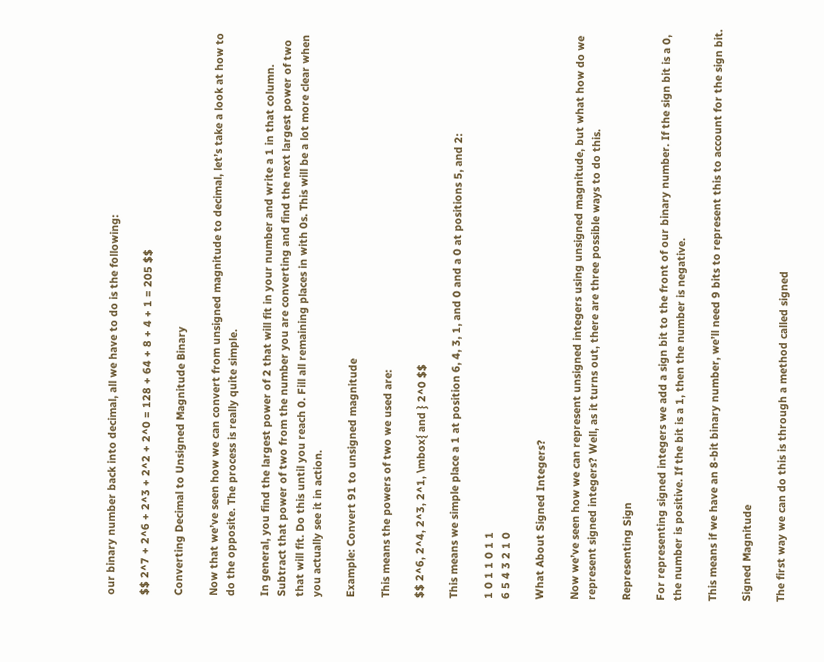our binary number back into decimal, all we have to do is the following:

$$ 2^7 + 2^6 + 2^3 + 2^2 + 2^0 = 128 + 64 + 8 + 4 + 1 = 205 $$

Converting Decimal to Unsigned Magnitude Binary

Now that we’ve seen how we can convert from unsigned magnitude to decimal, let’s take a look at how to do the opposite. The process is really quite simple.

In general, you find the largest power of 2 that will fit in your number and write a 1 in that column. Subtract that power of two from the number you are converting and find the next largest power of two that will fit. Do this until you reach 0. Fill all remaining places in with 0s. This will be a lot more clear when you actually see it in action.

Example: Convert 91 to unsigned magnitude

This means the powers of two we used are:

$$ 2^6, 2^4, 2^3, 2^1, \mbox{ and } 2^0 $$

This means we simple place a 1 at position 6, 4, 3, 1, and 0 and a 0 at positions 5, and 2:

1 0 1 1 0 1 1
6 5 4 3 2 1 0

What About Signed Integers?

Now we’ve seen how we can represent unsigned integers using unsigned magnitude, but what how do we represent signed integers? Well, as it turns out, there are three possible ways to do this.

Representing Sign

For representing signed integers we add a sign bit to the front of our binary number. If the sign bit is a 0, the number is positive. If the bit is a 1, then the number is negative.

This means if we have an 8-bit binary number, we’ll need 9 bits to represent this to account for the sign bit.

Signed Magnitude

The first way we can do this is through a method called signed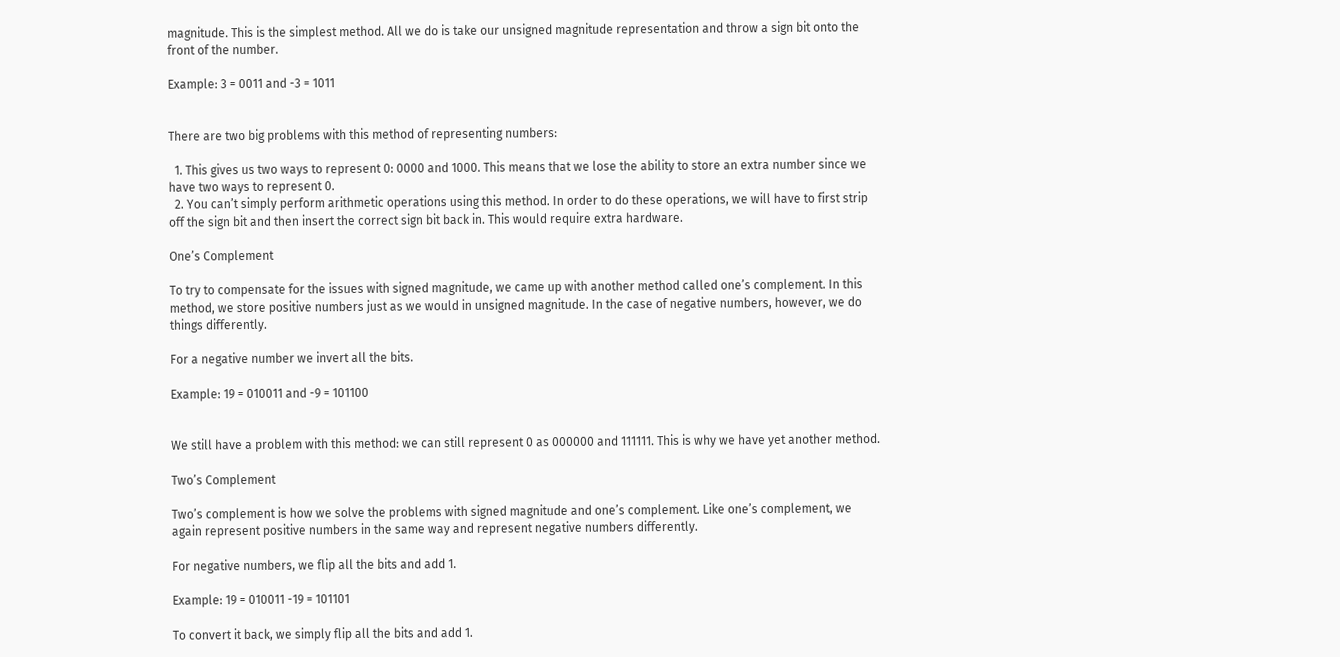magnitude. This is the simplest method. All we do is take our unsigned magnitude representation and throw a sign bit onto the front of the number.

Example: 3 = 0011 and -3 = 1011


There are two big problems with this method of representing numbers:

  1. This gives us two ways to represent 0: 0000 and 1000. This means that we lose the ability to store an extra number since we have two ways to represent 0.
  2. You can’t simply perform arithmetic operations using this method. In order to do these operations, we will have to first strip off the sign bit and then insert the correct sign bit back in. This would require extra hardware.

One’s Complement

To try to compensate for the issues with signed magnitude, we came up with another method called one’s complement. In this method, we store positive numbers just as we would in unsigned magnitude. In the case of negative numbers, however, we do things differently.

For a negative number we invert all the bits.

Example: 19 = 010011 and -9 = 101100


We still have a problem with this method: we can still represent 0 as 000000 and 111111. This is why we have yet another method.

Two’s Complement

Two’s complement is how we solve the problems with signed magnitude and one’s complement. Like one’s complement, we again represent positive numbers in the same way and represent negative numbers differently.

For negative numbers, we flip all the bits and add 1.

Example: 19 = 010011 -19 = 101101

To convert it back, we simply flip all the bits and add 1.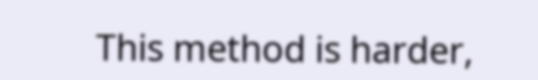This method is harder,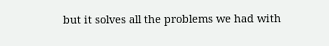but it solves all the problems we had with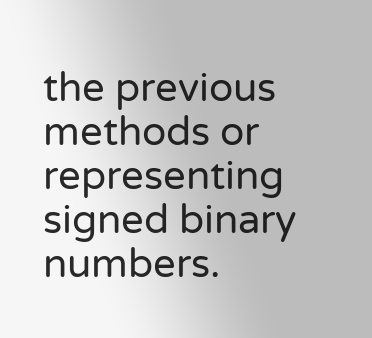the previous methods or representing signed binary numbers.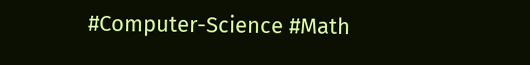#Computer-Science #Math